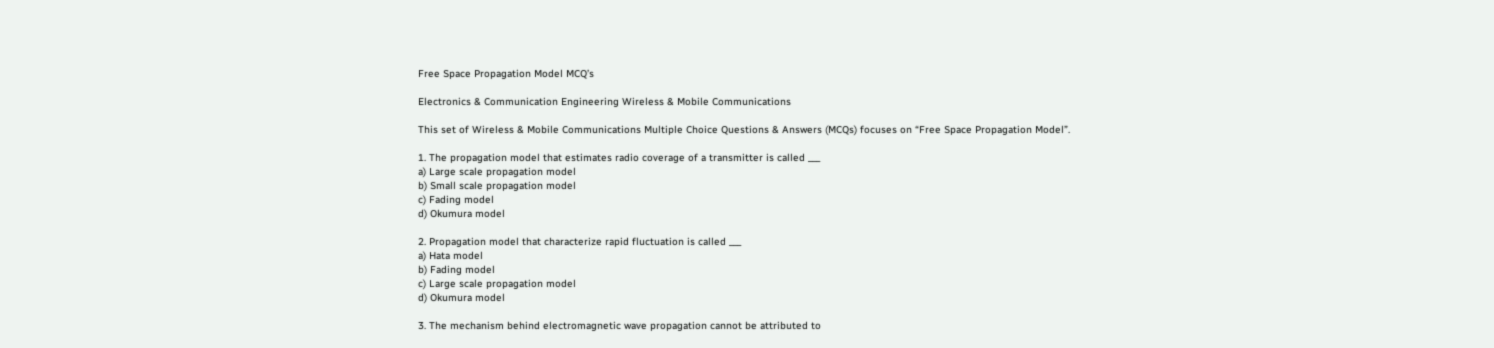Free Space Propagation Model MCQ’s

Electronics & Communication Engineering Wireless & Mobile Communications

This set of Wireless & Mobile Communications Multiple Choice Questions & Answers (MCQs) focuses on “Free Space Propagation Model”.

1. The propagation model that estimates radio coverage of a transmitter is called ___
a) Large scale propagation model
b) Small scale propagation model
c) Fading model
d) Okumura model

2. Propagation model that characterize rapid fluctuation is called ___
a) Hata model
b) Fading model
c) Large scale propagation model
d) Okumura model

3. The mechanism behind electromagnetic wave propagation cannot be attributed to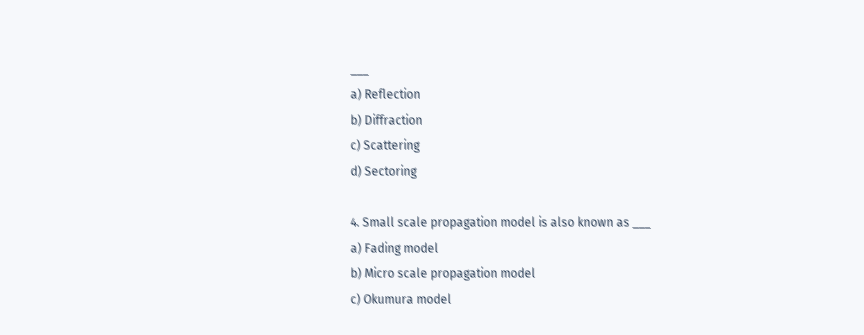___
a) Reflection
b) Diffraction
c) Scattering
d) Sectoring

4. Small scale propagation model is also known as ___
a) Fading model
b) Micro scale propagation model
c) Okumura model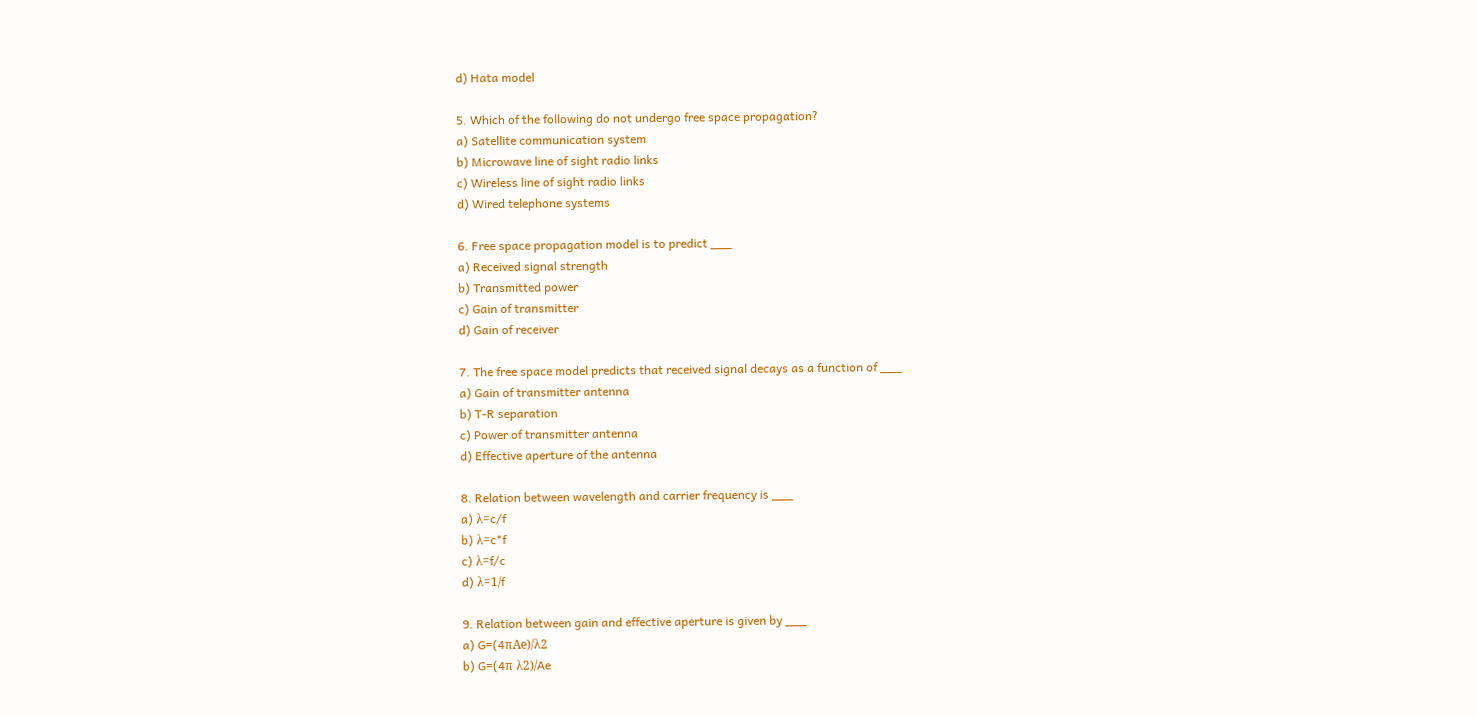d) Hata model

5. Which of the following do not undergo free space propagation?
a) Satellite communication system
b) Microwave line of sight radio links
c) Wireless line of sight radio links
d) Wired telephone systems

6. Free space propagation model is to predict ___
a) Received signal strength
b) Transmitted power
c) Gain of transmitter
d) Gain of receiver

7. The free space model predicts that received signal decays as a function of ___
a) Gain of transmitter antenna
b) T-R separation
c) Power of transmitter antenna
d) Effective aperture of the antenna

8. Relation between wavelength and carrier frequency is ___
a) λ=c/f
b) λ=c*f
c) λ=f/c
d) λ=1/f

9. Relation between gain and effective aperture is given by ___
a) G=(4πAe)/λ2
b) G=(4π λ2)/Ae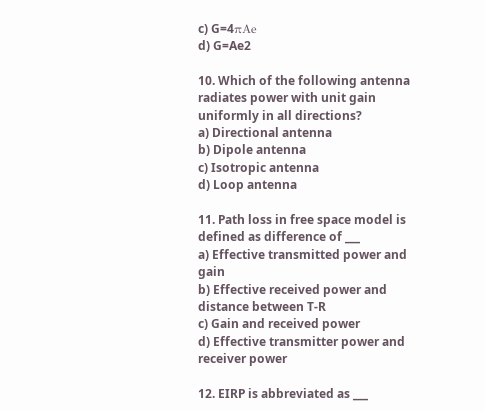c) G=4πAe
d) G=Ae2

10. Which of the following antenna radiates power with unit gain uniformly in all directions?
a) Directional antenna
b) Dipole antenna
c) Isotropic antenna
d) Loop antenna

11. Path loss in free space model is defined as difference of ___
a) Effective transmitted power and gain
b) Effective received power and distance between T-R
c) Gain and received power
d) Effective transmitter power and receiver power

12. EIRP is abbreviated as ___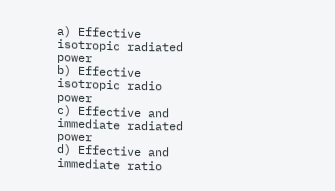a) Effective isotropic radiated power
b) Effective isotropic radio power
c) Effective and immediate radiated power
d) Effective and immediate ratio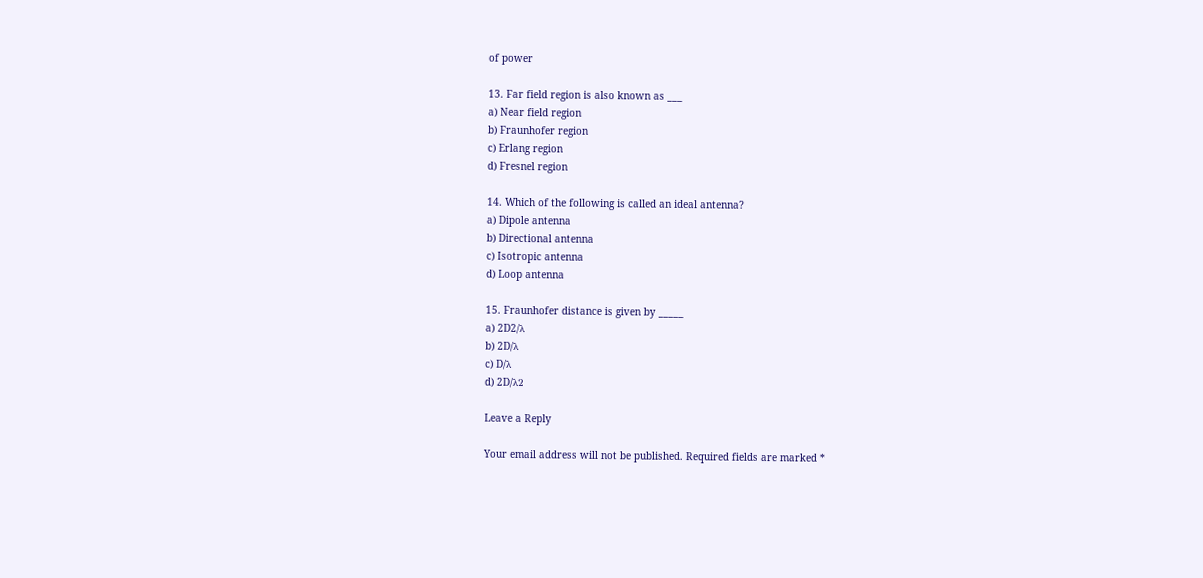of power

13. Far field region is also known as ___
a) Near field region
b) Fraunhofer region
c) Erlang region
d) Fresnel region

14. Which of the following is called an ideal antenna?
a) Dipole antenna
b) Directional antenna
c) Isotropic antenna
d) Loop antenna

15. Fraunhofer distance is given by _____
a) 2D2/λ
b) 2D/λ
c) D/λ
d) 2D/λ2

Leave a Reply

Your email address will not be published. Required fields are marked *